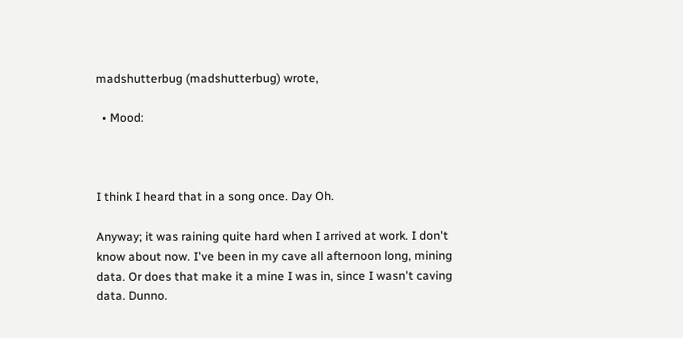madshutterbug (madshutterbug) wrote,

  • Mood:



I think I heard that in a song once. Day Oh.

Anyway; it was raining quite hard when I arrived at work. I don't know about now. I've been in my cave all afternoon long, mining data. Or does that make it a mine I was in, since I wasn't caving data. Dunno.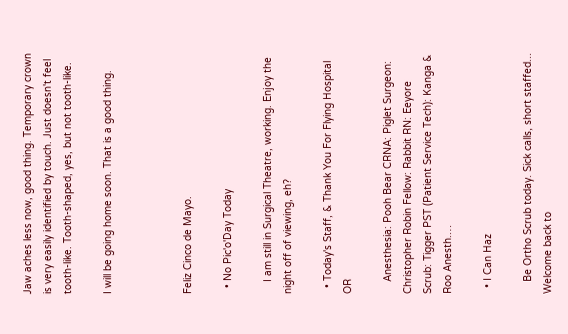Jaw aches less now, good thing. Temporary crown is very easily identified by touch. Just doesn't feel tooth-like. Tooth-shaped, yes, but not tooth-like.

I will be going home soon. That is a good thing.



Feliz Cinco de Mayo.

  • No Pic'o'Day Today

    I am still in Surgical Theatre, working. Enjoy the night off of viewing, eh?

  • Today's Staff, & Thank You For Flying Hospital OR

    Anesthesia: Pooh Bear CRNA: Piglet Surgeon: Christopher Robin Fellow: Rabbit RN: Eeyore Scrub: Tigger PST (Patient Service Tech): Kanga & Roo Anesth.…

  • I Can Haz

    Be Ortho Scrub today. Sick calls, short staffed... Welcome back to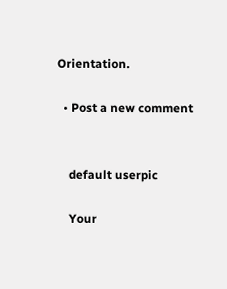Orientation.

  • Post a new comment


    default userpic

    Your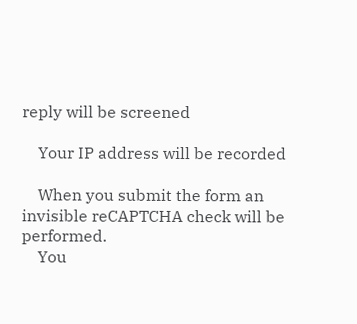reply will be screened

    Your IP address will be recorded

    When you submit the form an invisible reCAPTCHA check will be performed.
    You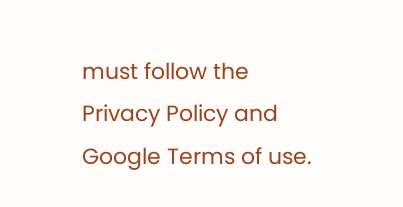must follow the Privacy Policy and Google Terms of use.